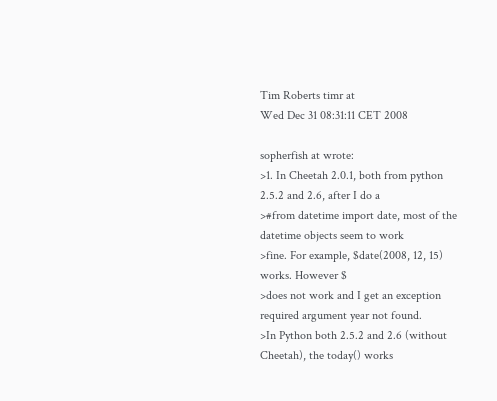Tim Roberts timr at
Wed Dec 31 08:31:11 CET 2008

sopherfish at wrote:
>1. In Cheetah 2.0.1, both from python 2.5.2 and 2.6, after I do a
>#from datetime import date, most of the datetime objects seem to work
>fine. For example, $date(2008, 12, 15) works. However $
>does not work and I get an exception required argument year not found.
>In Python both 2.5.2 and 2.6 (without Cheetah), the today() works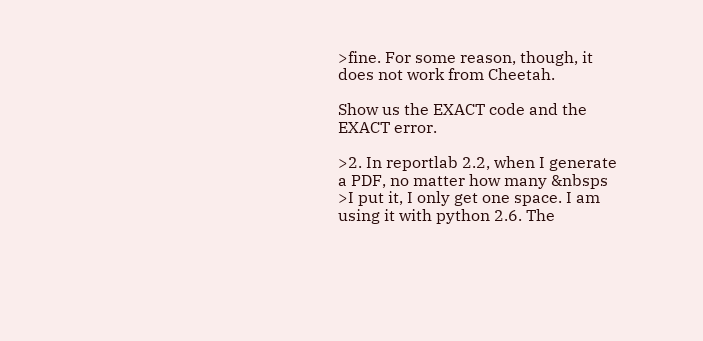>fine. For some reason, though, it does not work from Cheetah.

Show us the EXACT code and the EXACT error.

>2. In reportlab 2.2, when I generate a PDF, no matter how many &nbsps
>I put it, I only get one space. I am using it with python 2.6. The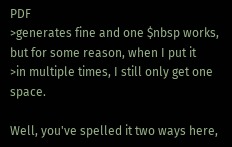PDF
>generates fine and one $nbsp works, but for some reason, when I put it
>in multiple times, I still only get one space.

Well, you've spelled it two ways here,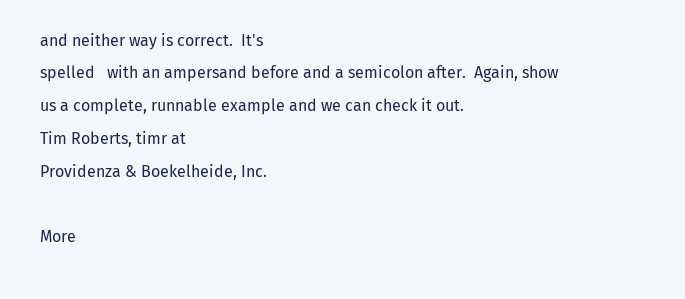and neither way is correct.  It's
spelled   with an ampersand before and a semicolon after.  Again, show
us a complete, runnable example and we can check it out.
Tim Roberts, timr at
Providenza & Boekelheide, Inc.

More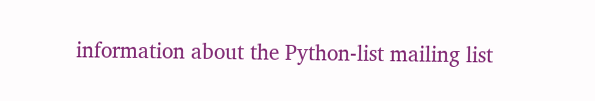information about the Python-list mailing list